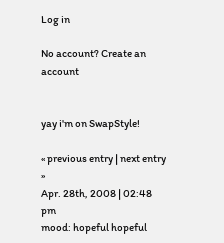Log in

No account? Create an account


yay i'm on SwapStyle!

« previous entry | next entry »
Apr. 28th, 2008 | 02:48 pm
mood: hopeful hopeful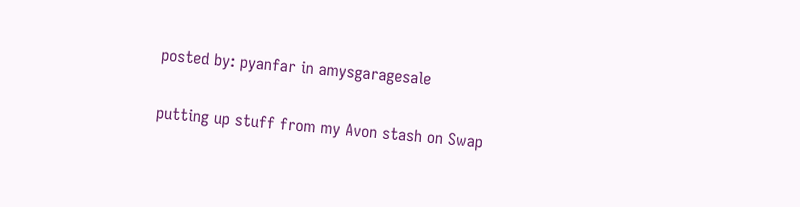posted by: pyanfar in amysgaragesale

putting up stuff from my Avon stash on Swap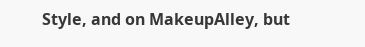Style, and on MakeupAlley, but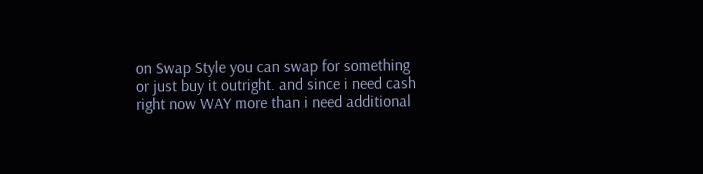on Swap Style you can swap for something or just buy it outright. and since i need cash right now WAY more than i need additional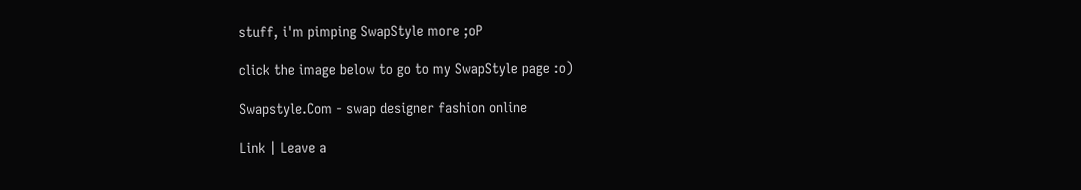stuff, i'm pimping SwapStyle more ;oP

click the image below to go to my SwapStyle page :o)

Swapstyle.Com - swap designer fashion online

Link | Leave a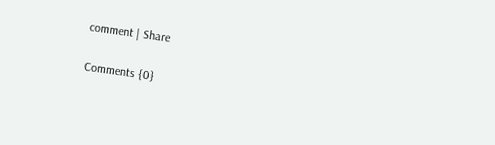comment | Share

Comments {0}